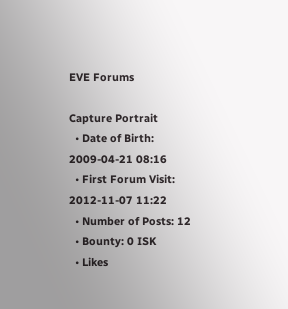EVE Forums

Capture Portrait
  • Date of Birth: 2009-04-21 08:16
  • First Forum Visit: 2012-11-07 11:22
  • Number of Posts: 12
  • Bounty: 0 ISK
  • Likes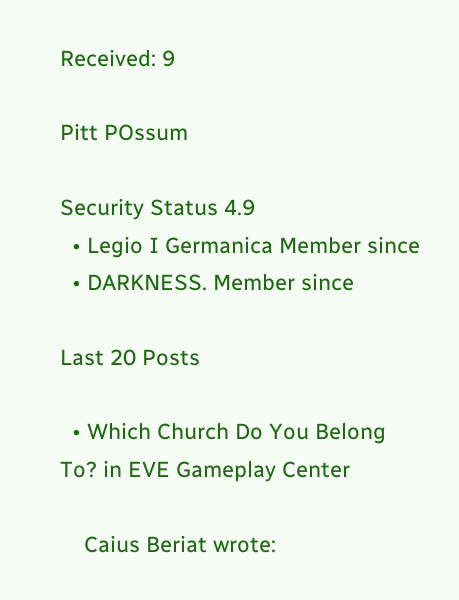Received: 9

Pitt POssum

Security Status 4.9
  • Legio I Germanica Member since
  • DARKNESS. Member since

Last 20 Posts

  • Which Church Do You Belong To? in EVE Gameplay Center

    Caius Beriat wrote: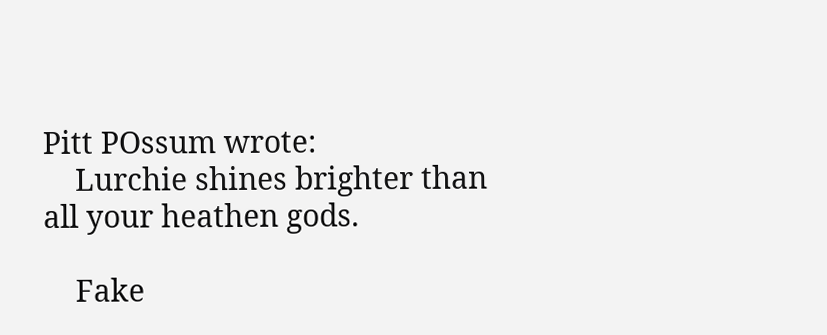Pitt POssum wrote:
    Lurchie shines brighter than all your heathen gods.

    Fake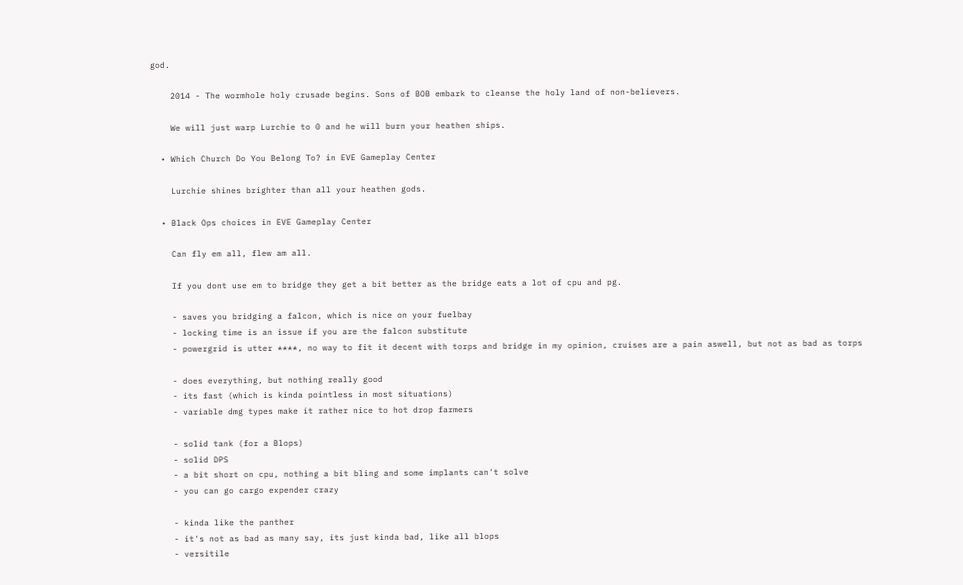god.

    2014 - The wormhole holy crusade begins. Sons of BOB embark to cleanse the holy land of non-believers.

    We will just warp Lurchie to 0 and he will burn your heathen ships.

  • Which Church Do You Belong To? in EVE Gameplay Center

    Lurchie shines brighter than all your heathen gods.

  • Black Ops choices in EVE Gameplay Center

    Can fly em all, flew am all.

    If you dont use em to bridge they get a bit better as the bridge eats a lot of cpu and pg.

    - saves you bridging a falcon, which is nice on your fuelbay
    - locking time is an issue if you are the falcon substitute
    - powergrid is utter ****, no way to fit it decent with torps and bridge in my opinion, cruises are a pain aswell, but not as bad as torps

    - does everything, but nothing really good
    - its fast (which is kinda pointless in most situations)
    - variable dmg types make it rather nice to hot drop farmers

    - solid tank (for a Blops)
    - solid DPS
    - a bit short on cpu, nothing a bit bling and some implants can't solve
    - you can go cargo expender crazy

    - kinda like the panther
    - it's not as bad as many say, its just kinda bad, like all blops
    - versitile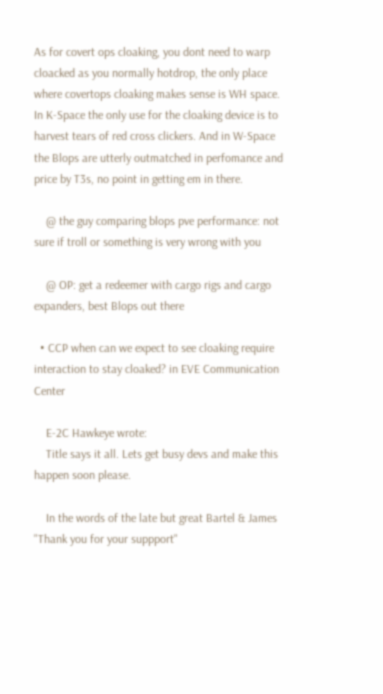As for covert ops cloaking, you dont need to warp cloacked as you normally hotdrop, the only place where covertops cloaking makes sense is WH space. In K-Space the only use for the cloaking device is to harvest tears of red cross clickers. And in W-Space the Blops are utterly outmatched in perfomance and price by T3s, no point in getting em in there.

    @ the guy comparing blops pve performance: not sure if troll or something is very wrong with you

    @ OP: get a redeemer with cargo rigs and cargo expanders, best Blops out there

  • CCP when can we expect to see cloaking require interaction to stay cloaked? in EVE Communication Center

    E-2C Hawkeye wrote:
    Title says it all. Lets get busy devs and make this happen soon please.

    In the words of the late but great Bartel & James "Thank you for your suppport"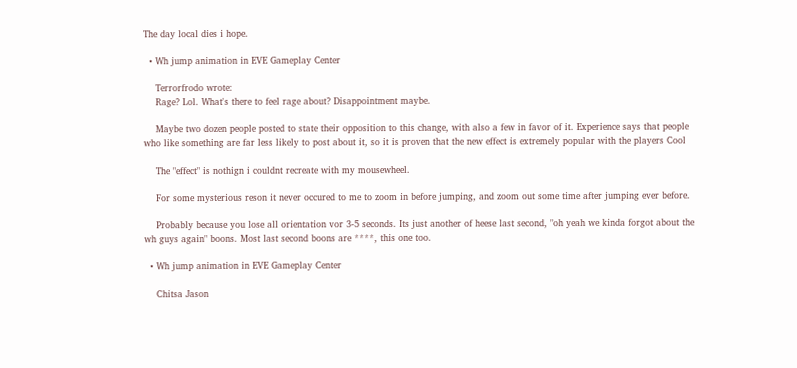The day local dies i hope.

  • Wh jump animation in EVE Gameplay Center

    Terrorfrodo wrote:
    Rage? Lol. What's there to feel rage about? Disappointment maybe.

    Maybe two dozen people posted to state their opposition to this change, with also a few in favor of it. Experience says that people who like something are far less likely to post about it, so it is proven that the new effect is extremely popular with the players Cool

    The "effect" is nothign i couldnt recreate with my mousewheel.

    For some mysterious reson it never occured to me to zoom in before jumping, and zoom out some time after jumping ever before.

    Probably because you lose all orientation vor 3-5 seconds. Its just another of heese last second, "oh yeah we kinda forgot about the wh guys again" boons. Most last second boons are ****, this one too.

  • Wh jump animation in EVE Gameplay Center

    Chitsa Jason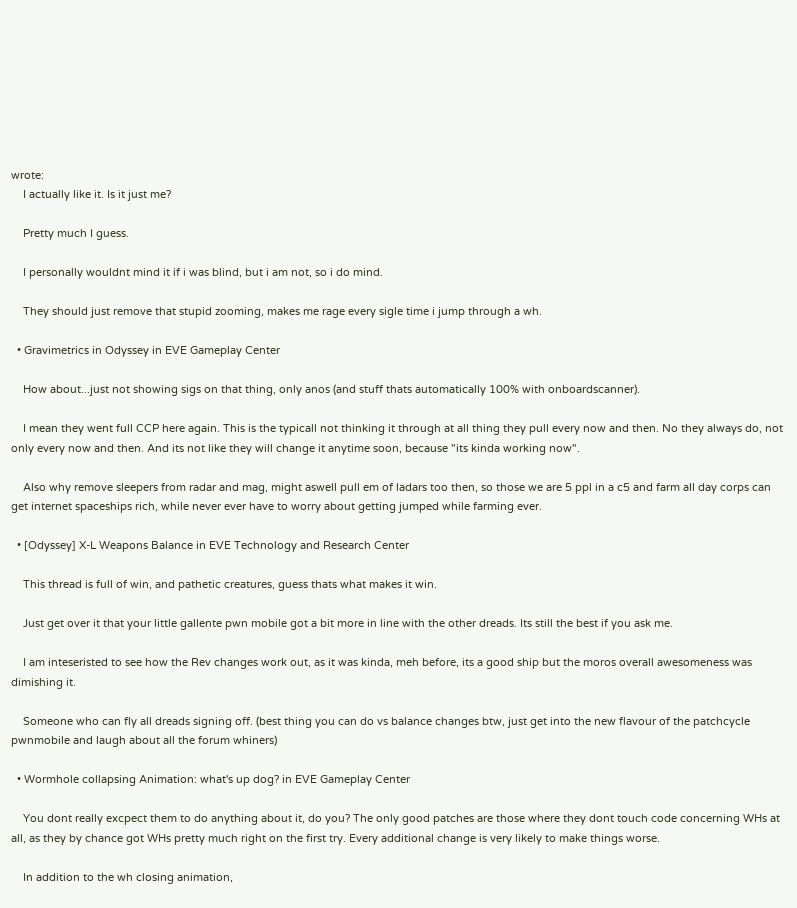wrote:
    I actually like it. Is it just me?

    Pretty much I guess.

    I personally wouldnt mind it if i was blind, but i am not, so i do mind.

    They should just remove that stupid zooming, makes me rage every sigle time i jump through a wh.

  • Gravimetrics in Odyssey in EVE Gameplay Center

    How about...just not showing sigs on that thing, only anos (and stuff thats automatically 100% with onboardscanner).

    I mean they went full CCP here again. This is the typicall not thinking it through at all thing they pull every now and then. No they always do, not only every now and then. And its not like they will change it anytime soon, because "its kinda working now".

    Also why remove sleepers from radar and mag, might aswell pull em of ladars too then, so those we are 5 ppl in a c5 and farm all day corps can get internet spaceships rich, while never ever have to worry about getting jumped while farming ever.

  • [Odyssey] X-L Weapons Balance in EVE Technology and Research Center

    This thread is full of win, and pathetic creatures, guess thats what makes it win.

    Just get over it that your little gallente pwn mobile got a bit more in line with the other dreads. Its still the best if you ask me.

    I am inteseristed to see how the Rev changes work out, as it was kinda, meh before, its a good ship but the moros overall awesomeness was dimishing it.

    Someone who can fly all dreads signing off. (best thing you can do vs balance changes btw, just get into the new flavour of the patchcycle pwnmobile and laugh about all the forum whiners)

  • Wormhole collapsing Animation: what's up dog? in EVE Gameplay Center

    You dont really excpect them to do anything about it, do you? The only good patches are those where they dont touch code concerning WHs at all, as they by chance got WHs pretty much right on the first try. Every additional change is very likely to make things worse.

    In addition to the wh closing animation,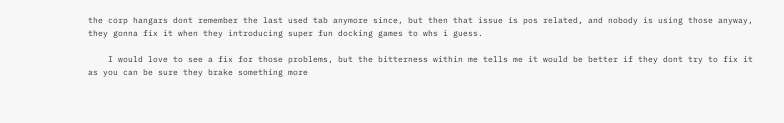the corp hangars dont remember the last used tab anymore since, but then that issue is pos related, and nobody is using those anyway, they gonna fix it when they introducing super fun docking games to whs i guess.

    I would love to see a fix for those problems, but the bitterness within me tells me it would be better if they dont try to fix it as you can be sure they brake something more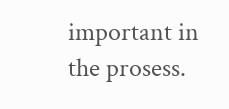important in the prosess.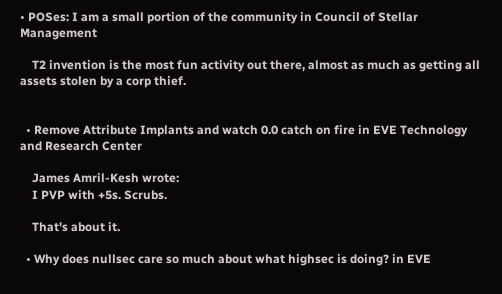• POSes: I am a small portion of the community in Council of Stellar Management

    T2 invention is the most fun activity out there, almost as much as getting all assets stolen by a corp thief.


  • Remove Attribute Implants and watch 0.0 catch on fire in EVE Technology and Research Center

    James Amril-Kesh wrote:
    I PVP with +5s. Scrubs.

    That's about it.

  • Why does nullsec care so much about what highsec is doing? in EVE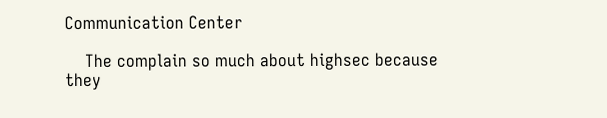Communication Center

    The complain so much about highsec because they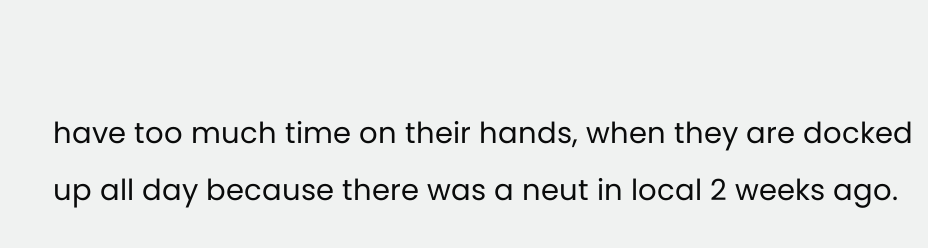have too much time on their hands, when they are docked up all day because there was a neut in local 2 weeks ago.